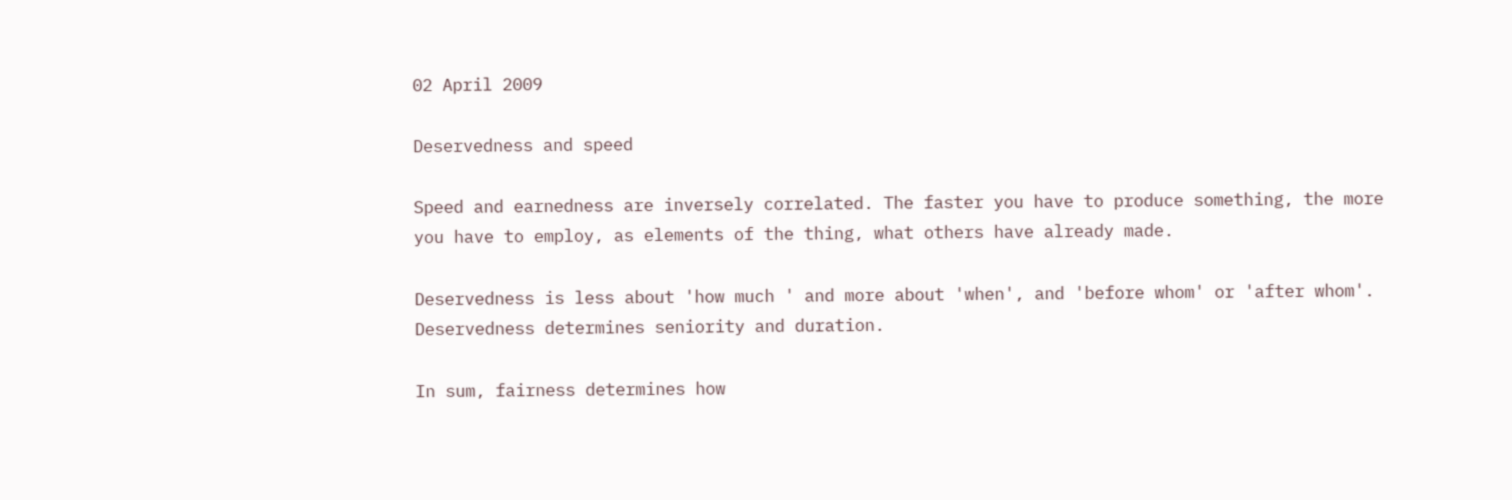02 April 2009

Deservedness and speed

Speed and earnedness are inversely correlated. The faster you have to produce something, the more you have to employ, as elements of the thing, what others have already made.

Deservedness is less about 'how much ' and more about 'when', and 'before whom' or 'after whom'. Deservedness determines seniority and duration.

In sum, fairness determines how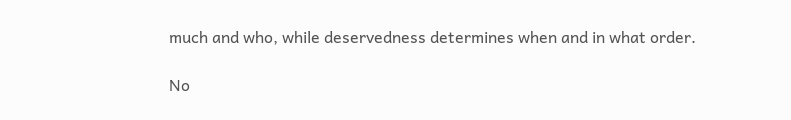much and who, while deservedness determines when and in what order.

No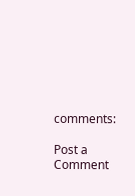comments:

Post a Comment